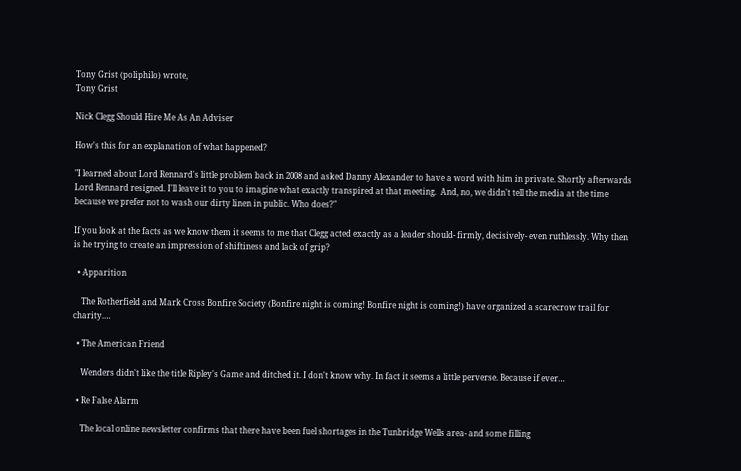Tony Grist (poliphilo) wrote,
Tony Grist

Nick Clegg Should Hire Me As An Adviser

How's this for an explanation of what happened?

"I learned about Lord Rennard's little problem back in 2008 and asked Danny Alexander to have a word with him in private. Shortly afterwards Lord Rennard resigned. I'll leave it to you to imagine what exactly transpired at that meeting.  And, no, we didn't tell the media at the time because we prefer not to wash our dirty linen in public. Who does?"

If you look at the facts as we know them it seems to me that Clegg acted exactly as a leader should- firmly, decisively- even ruthlessly. Why then is he trying to create an impression of shiftiness and lack of grip?

  • Apparition

    The Rotherfield and Mark Cross Bonfire Society (Bonfire night is coming! Bonfire night is coming!) have organized a scarecrow trail for charity.…

  • The American Friend

    Wenders didn't like the title Ripley's Game and ditched it. I don't know why. In fact it seems a little perverse. Because if ever…

  • Re False Alarm

    The local online newsletter confirms that there have been fuel shortages in the Tunbridge Wells area- and some filling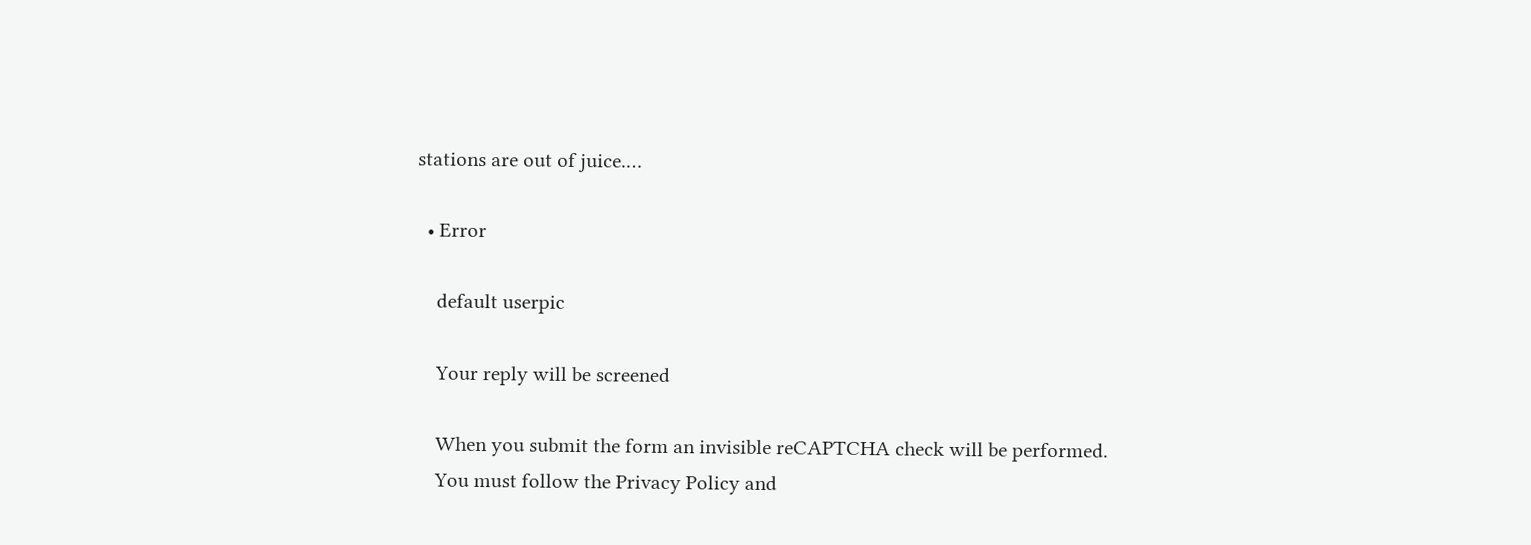stations are out of juice.…

  • Error

    default userpic

    Your reply will be screened

    When you submit the form an invisible reCAPTCHA check will be performed.
    You must follow the Privacy Policy and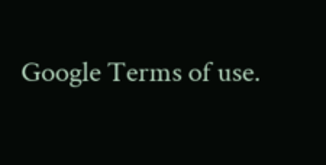Google Terms of use.